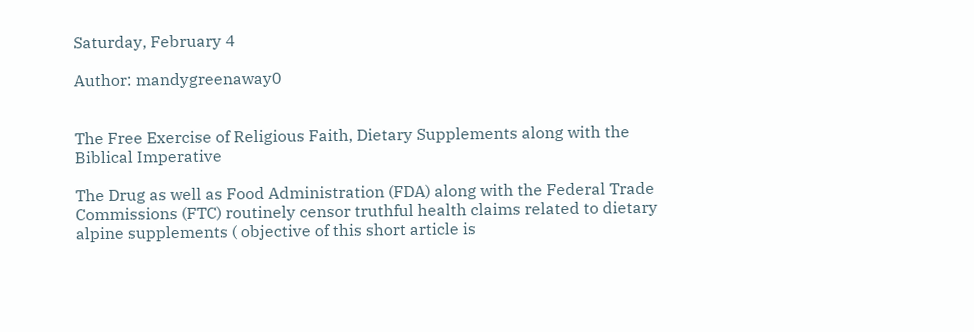Saturday, February 4

Author: mandygreenaway0


The Free Exercise of Religious Faith, Dietary Supplements along with the Biblical Imperative

The Drug as well as Food Administration (FDA) along with the Federal Trade Commissions (FTC) routinely censor truthful health claims related to dietary alpine supplements ( objective of this short article is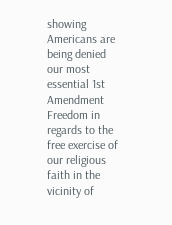showing Americans are being denied our most essential 1st Amendment Freedom in regards to the free exercise of our religious faith in the vicinity of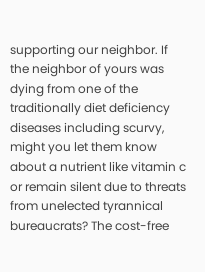supporting our neighbor. If the neighbor of yours was dying from one of the traditionally diet deficiency diseases including scurvy, might you let them know about a nutrient like vitamin c or remain silent due to threats from unelected tyrannical bureaucrats? The cost-free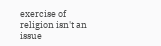exercise of religion isn't an issue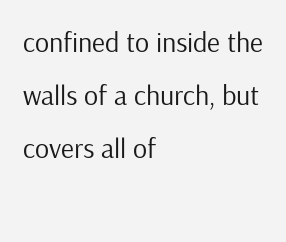confined to inside the walls of a church, but covers all of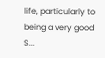life, particularly to being a very good S...